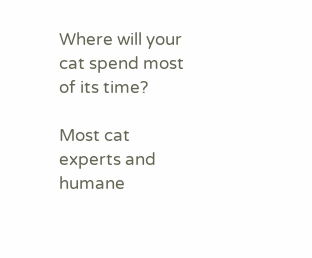Where will your cat spend most of its time?

Most cat experts and humane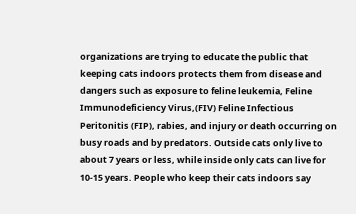organizations are trying to educate the public that keeping cats indoors protects them from disease and dangers such as exposure to feline leukemia, Feline Immunodeficiency Virus,(FIV) Feline Infectious Peritonitis (FIP), rabies, and injury or death occurring on busy roads and by predators. Outside cats only live to about 7 years or less, while inside only cats can live for 10-15 years. People who keep their cats indoors say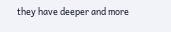they have deeper and more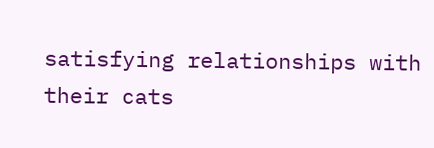satisfying relationships with their cats